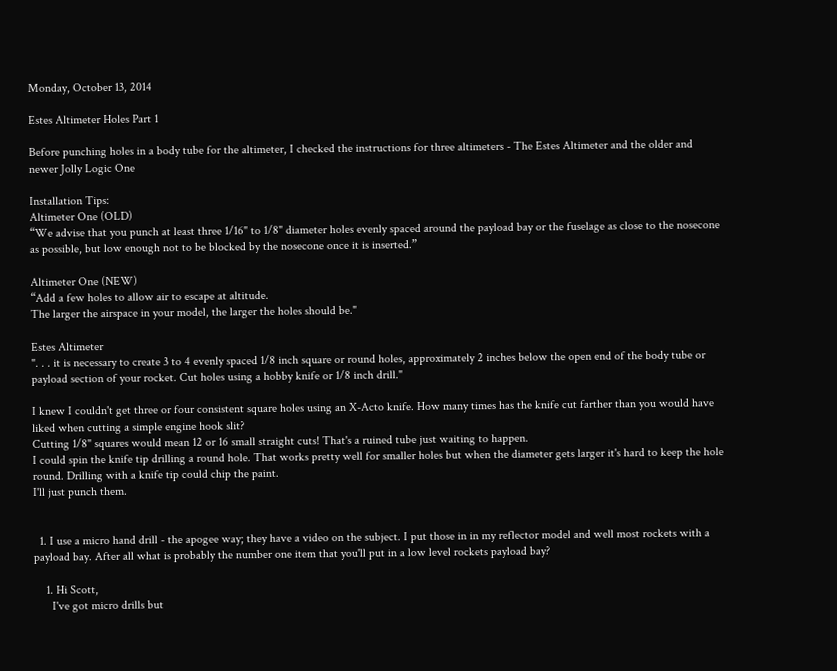Monday, October 13, 2014

Estes Altimeter Holes Part 1

Before punching holes in a body tube for the altimeter, I checked the instructions for three altimeters - The Estes Altimeter and the older and newer Jolly Logic One

Installation Tips:
Altimeter One (OLD)
“We advise that you punch at least three 1/16" to 1/8" diameter holes evenly spaced around the payload bay or the fuselage as close to the nosecone as possible, but low enough not to be blocked by the nosecone once it is inserted.”

Altimeter One (NEW)
“Add a few holes to allow air to escape at altitude.
The larger the airspace in your model, the larger the holes should be."

Estes Altimeter
". . . it is necessary to create 3 to 4 evenly spaced 1/8 inch square or round holes, approximately 2 inches below the open end of the body tube or payload section of your rocket. Cut holes using a hobby knife or 1/8 inch drill."

I knew I couldn't get three or four consistent square holes using an X-Acto knife. How many times has the knife cut farther than you would have liked when cutting a simple engine hook slit?
Cutting 1/8" squares would mean 12 or 16 small straight cuts! That's a ruined tube just waiting to happen.
I could spin the knife tip drilling a round hole. That works pretty well for smaller holes but when the diameter gets larger it's hard to keep the hole round. Drilling with a knife tip could chip the paint.
I'll just punch them.


  1. I use a micro hand drill - the apogee way; they have a video on the subject. I put those in in my reflector model and well most rockets with a payload bay. After all what is probably the number one item that you'll put in a low level rockets payload bay?

    1. Hi Scott,
      I've got micro drills but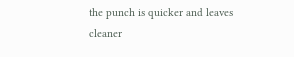the punch is quicker and leaves cleaner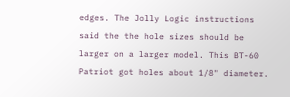edges. The Jolly Logic instructions said the the hole sizes should be larger on a larger model. This BT-60 Patriot got holes about 1/8" diameter.